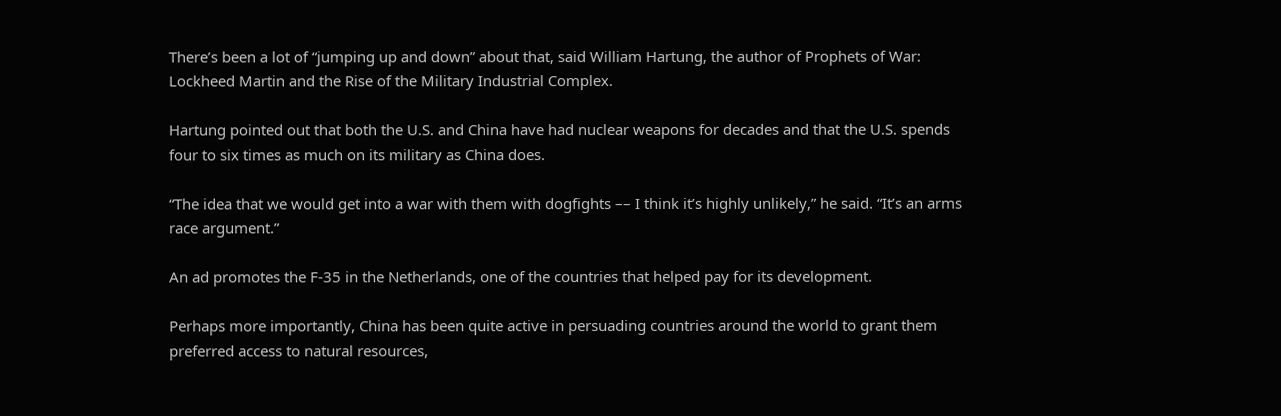There’s been a lot of “jumping up and down” about that, said William Hartung, the author of Prophets of War: Lockheed Martin and the Rise of the Military Industrial Complex.

Hartung pointed out that both the U.S. and China have had nuclear weapons for decades and that the U.S. spends four to six times as much on its military as China does.

“The idea that we would get into a war with them with dogfights –– I think it’s highly unlikely,” he said. “It’s an arms race argument.”

An ad promotes the F-35 in the Netherlands, one of the countries that helped pay for its development.

Perhaps more importantly, China has been quite active in persuading countries around the world to grant them preferred access to natural resources,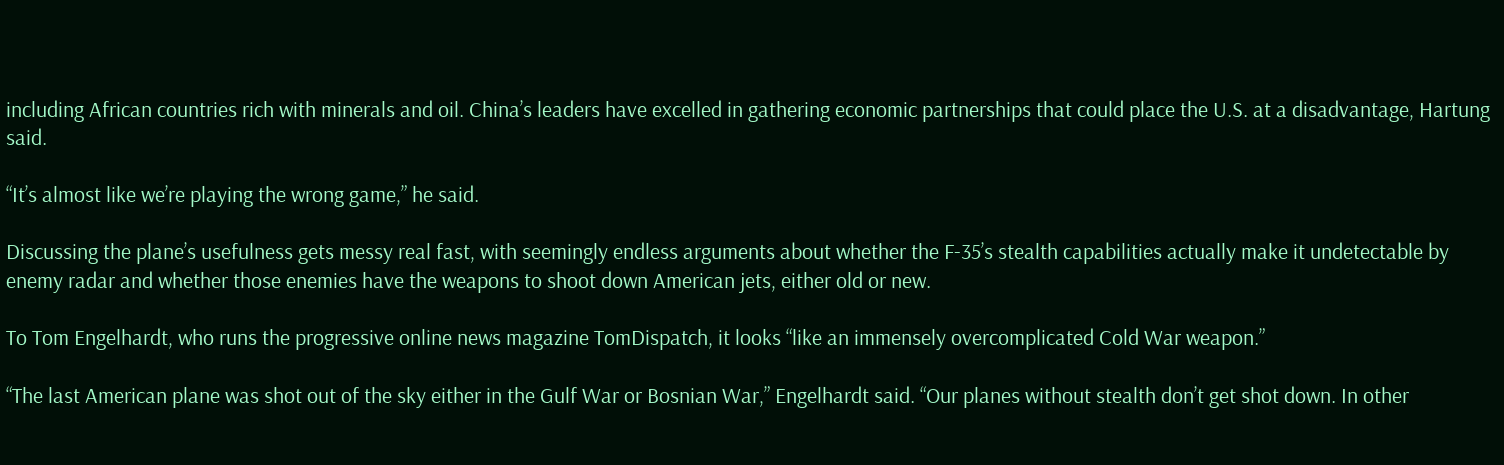including African countries rich with minerals and oil. China’s leaders have excelled in gathering economic partnerships that could place the U.S. at a disadvantage, Hartung said.

“It’s almost like we’re playing the wrong game,” he said.

Discussing the plane’s usefulness gets messy real fast, with seemingly endless arguments about whether the F-35’s stealth capabilities actually make it undetectable by enemy radar and whether those enemies have the weapons to shoot down American jets, either old or new.

To Tom Engelhardt, who runs the progressive online news magazine TomDispatch, it looks “like an immensely overcomplicated Cold War weapon.”

“The last American plane was shot out of the sky either in the Gulf War or Bosnian War,” Engelhardt said. “Our planes without stealth don’t get shot down. In other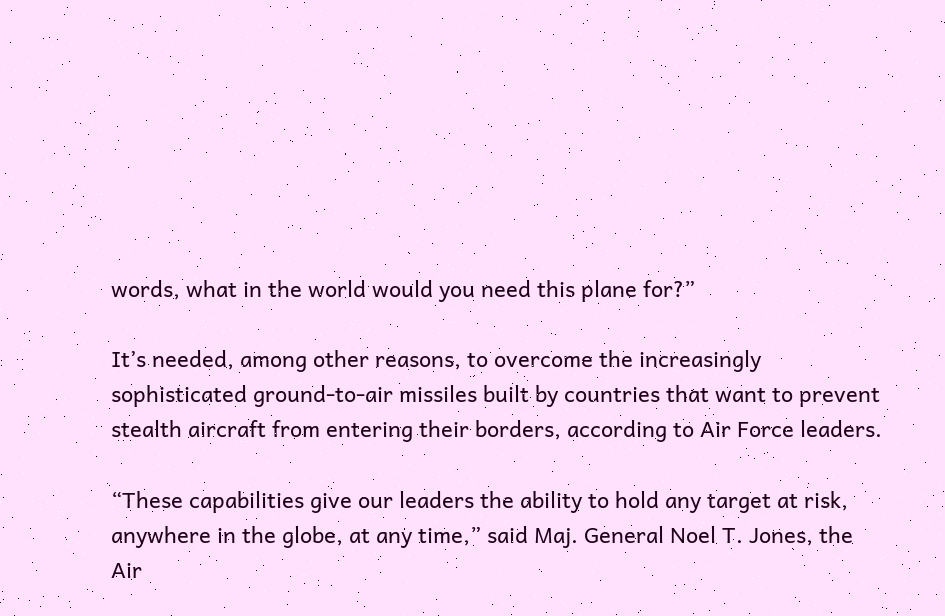words, what in the world would you need this plane for?”

It’s needed, among other reasons, to overcome the increasingly sophisticated ground-to-air missiles built by countries that want to prevent stealth aircraft from entering their borders, according to Air Force leaders.

“These capabilities give our leaders the ability to hold any target at risk, anywhere in the globe, at any time,” said Maj. General Noel T. Jones, the Air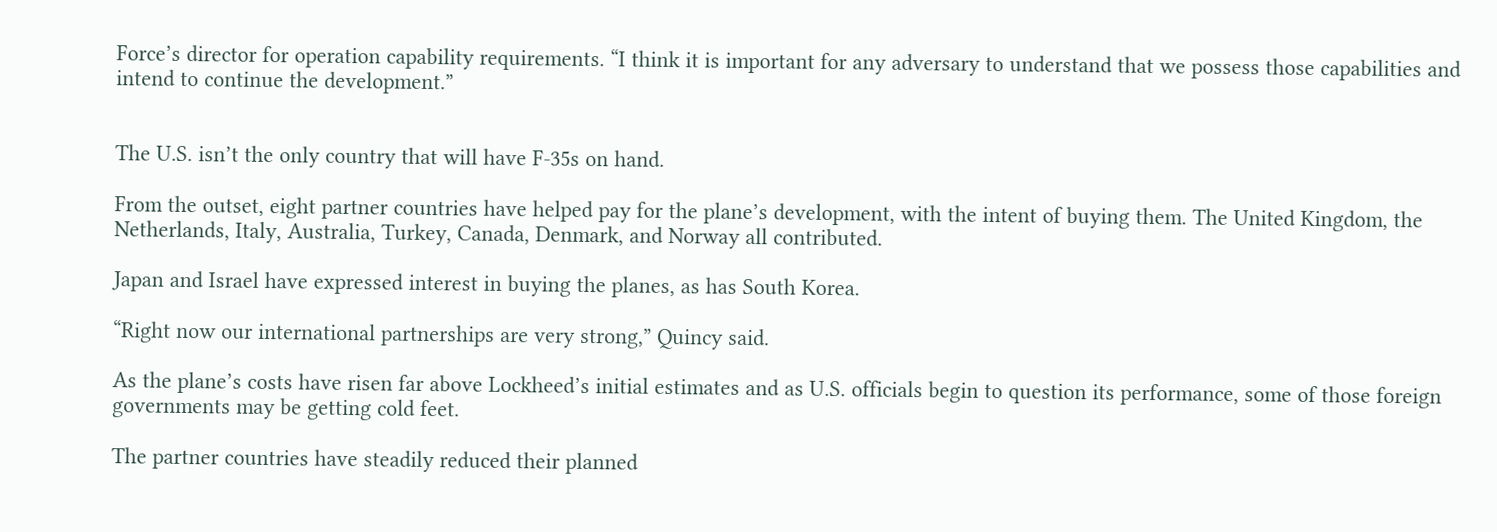Force’s director for operation capability requirements. “I think it is important for any adversary to understand that we possess those capabilities and intend to continue the development.”


The U.S. isn’t the only country that will have F-35s on hand.

From the outset, eight partner countries have helped pay for the plane’s development, with the intent of buying them. The United Kingdom, the Netherlands, Italy, Australia, Turkey, Canada, Denmark, and Norway all contributed.

Japan and Israel have expressed interest in buying the planes, as has South Korea.

“Right now our international partnerships are very strong,” Quincy said.

As the plane’s costs have risen far above Lockheed’s initial estimates and as U.S. officials begin to question its performance, some of those foreign governments may be getting cold feet.

The partner countries have steadily reduced their planned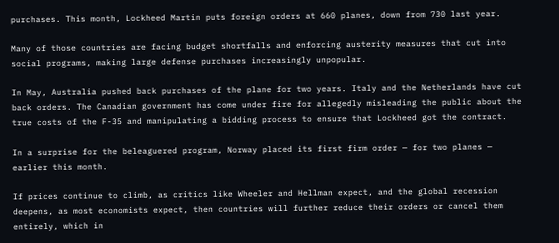purchases. This month, Lockheed Martin puts foreign orders at 660 planes, down from 730 last year.

Many of those countries are facing budget shortfalls and enforcing austerity measures that cut into social programs, making large defense purchases increasingly unpopular.

In May, Australia pushed back purchases of the plane for two years. Italy and the Netherlands have cut back orders. The Canadian government has come under fire for allegedly misleading the public about the true costs of the F-35 and manipulating a bidding process to ensure that Lockheed got the contract.

In a surprise for the beleaguered program, Norway placed its first firm order — for two planes — earlier this month.

If prices continue to climb, as critics like Wheeler and Hellman expect, and the global recession deepens, as most economists expect, then countries will further reduce their orders or cancel them entirely, which in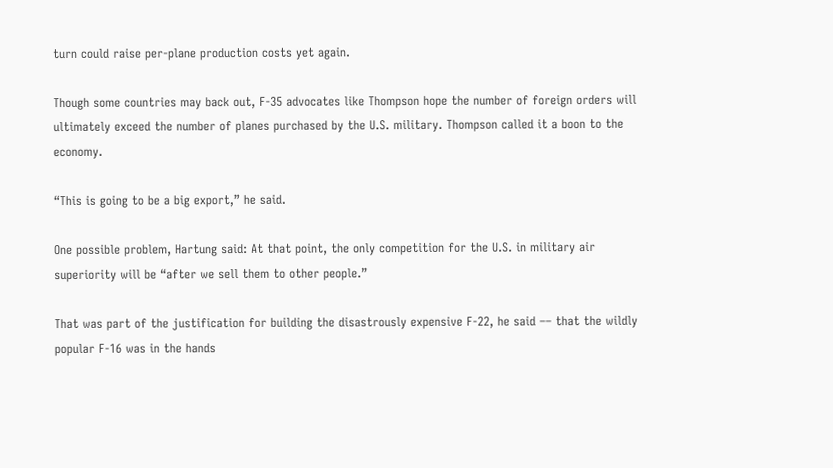turn could raise per-plane production costs yet again.

Though some countries may back out, F-35 advocates like Thompson hope the number of foreign orders will ultimately exceed the number of planes purchased by the U.S. military. Thompson called it a boon to the economy.

“This is going to be a big export,” he said.

One possible problem, Hartung said: At that point, the only competition for the U.S. in military air superiority will be “after we sell them to other people.”

That was part of the justification for building the disastrously expensive F-22, he said –– that the wildly popular F-16 was in the hands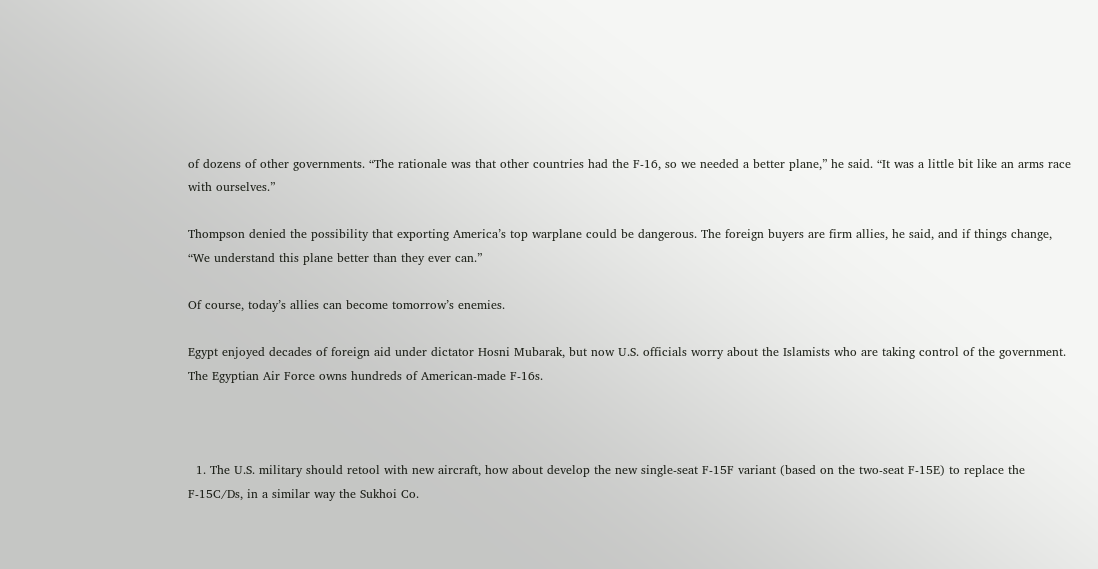of dozens of other governments. “The rationale was that other countries had the F-16, so we needed a better plane,” he said. “It was a little bit like an arms race with ourselves.”

Thompson denied the possibility that exporting America’s top warplane could be dangerous. The foreign buyers are firm allies, he said, and if things change, “We understand this plane better than they ever can.”

Of course, today’s allies can become tomorrow’s enemies.

Egypt enjoyed decades of foreign aid under dictator Hosni Mubarak, but now U.S. officials worry about the Islamists who are taking control of the government. The Egyptian Air Force owns hundreds of American-made F-16s.



  1. The U.S. military should retool with new aircraft, how about develop the new single-seat F-15F variant (based on the two-seat F-15E) to replace the F-15C/Ds, in a similar way the Sukhoi Co.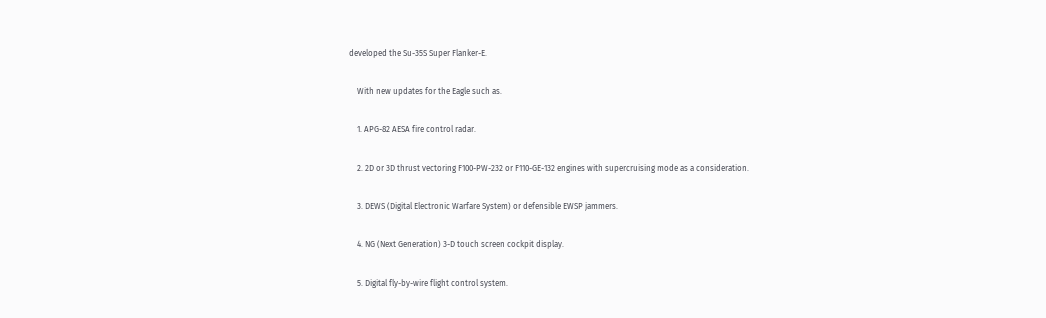developed the Su-35S Super Flanker-E.

    With new updates for the Eagle such as.

    1. APG-82 AESA fire control radar.

    2. 2D or 3D thrust vectoring F100-PW-232 or F110-GE-132 engines with supercruising mode as a consideration.

    3. DEWS (Digital Electronic Warfare System) or defensible EWSP jammers.

    4. NG (Next Generation) 3-D touch screen cockpit display.

    5. Digital fly-by-wire flight control system.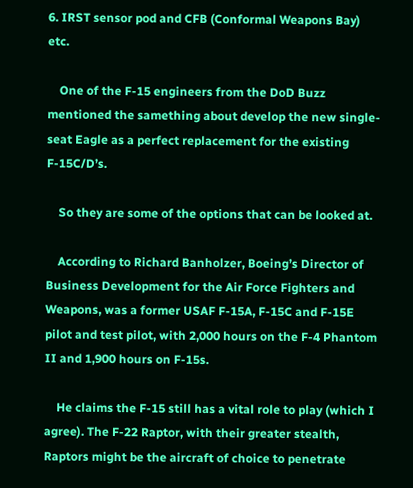6. IRST sensor pod and CFB (Conformal Weapons Bay) etc.

    One of the F-15 engineers from the DoD Buzz mentioned the samething about develop the new single-seat Eagle as a perfect replacement for the existing F-15C/D’s.

    So they are some of the options that can be looked at.

    According to Richard Banholzer, Boeing’s Director of Business Development for the Air Force Fighters and Weapons, was a former USAF F-15A, F-15C and F-15E pilot and test pilot, with 2,000 hours on the F-4 Phantom II and 1,900 hours on F-15s.

    He claims the F-15 still has a vital role to play (which I agree). The F-22 Raptor, with their greater stealth, Raptors might be the aircraft of choice to penetrate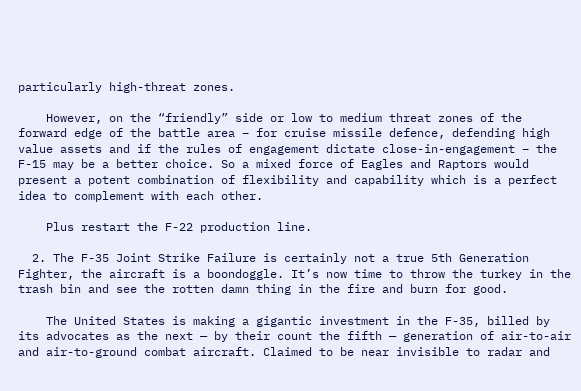particularly high-threat zones.

    However, on the “friendly” side or low to medium threat zones of the forward edge of the battle area – for cruise missile defence, defending high value assets and if the rules of engagement dictate close-in-engagement – the F-15 may be a better choice. So a mixed force of Eagles and Raptors would present a potent combination of flexibility and capability which is a perfect idea to complement with each other.

    Plus restart the F-22 production line.

  2. The F-35 Joint Strike Failure is certainly not a true 5th Generation Fighter, the aircraft is a boondoggle. It’s now time to throw the turkey in the trash bin and see the rotten damn thing in the fire and burn for good.

    The United States is making a gigantic investment in the F-35, billed by its advocates as the next — by their count the fifth — generation of air-to-air and air-to-ground combat aircraft. Claimed to be near invisible to radar and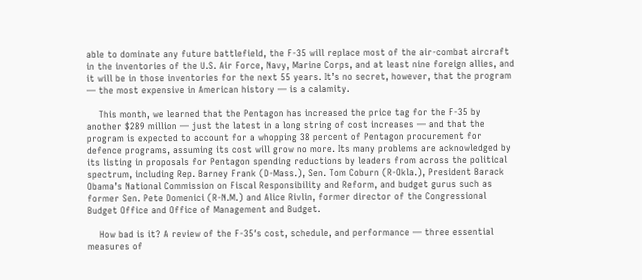able to dominate any future battlefield, the F-35 will replace most of the air-combat aircraft in the inventories of the U.S. Air Force, Navy, Marine Corps, and at least nine foreign allies, and it will be in those inventories for the next 55 years. It’s no secret, however, that the program — the most expensive in American history — is a calamity.

    This month, we learned that the Pentagon has increased the price tag for the F-35 by another $289 million — just the latest in a long string of cost increases — and that the program is expected to account for a whopping 38 percent of Pentagon procurement for defence programs, assuming its cost will grow no more. Its many problems are acknowledged by its listing in proposals for Pentagon spending reductions by leaders from across the political spectrum, including Rep. Barney Frank (D-Mass.), Sen. Tom Coburn (R-Okla.), President Barack Obama’s National Commission on Fiscal Responsibility and Reform, and budget gurus such as former Sen. Pete Domenici (R-N.M.) and Alice Rivlin, former director of the Congressional Budget Office and Office of Management and Budget.

    How bad is it? A review of the F-35′s cost, schedule, and performance — three essential measures of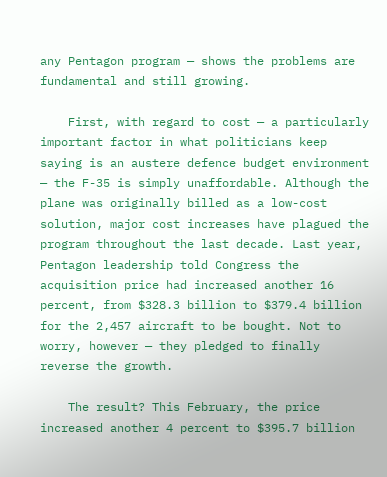any Pentagon program — shows the problems are fundamental and still growing.

    First, with regard to cost — a particularly important factor in what politicians keep saying is an austere defence budget environment — the F-35 is simply unaffordable. Although the plane was originally billed as a low-cost solution, major cost increases have plagued the program throughout the last decade. Last year, Pentagon leadership told Congress the acquisition price had increased another 16 percent, from $328.3 billion to $379.4 billion for the 2,457 aircraft to be bought. Not to worry, however — they pledged to finally reverse the growth.

    The result? This February, the price increased another 4 percent to $395.7 billion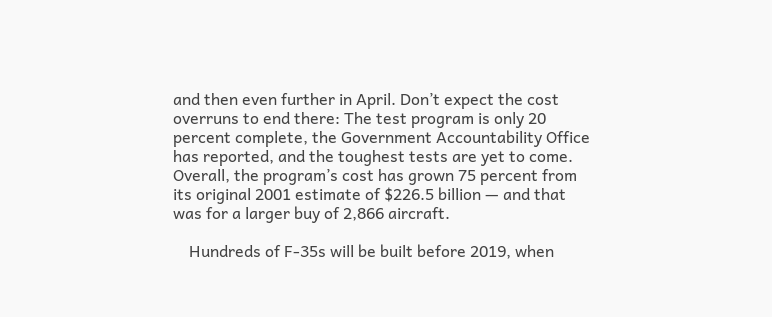and then even further in April. Don’t expect the cost overruns to end there: The test program is only 20 percent complete, the Government Accountability Office has reported, and the toughest tests are yet to come. Overall, the program’s cost has grown 75 percent from its original 2001 estimate of $226.5 billion — and that was for a larger buy of 2,866 aircraft.

    Hundreds of F-35s will be built before 2019, when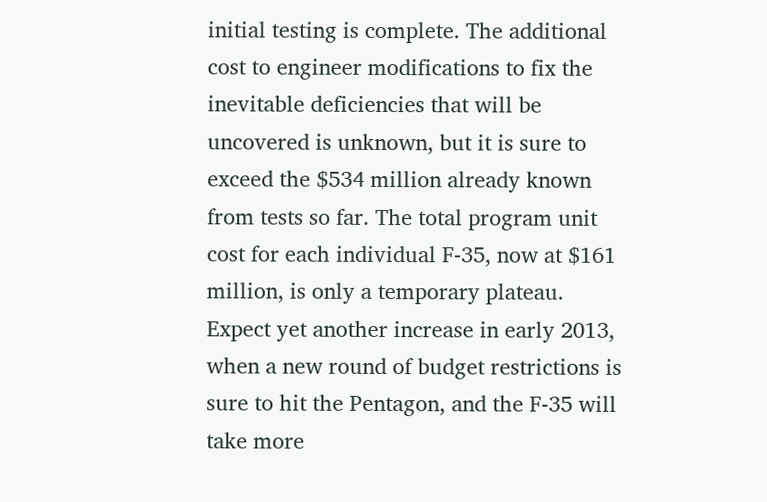initial testing is complete. The additional cost to engineer modifications to fix the inevitable deficiencies that will be uncovered is unknown, but it is sure to exceed the $534 million already known from tests so far. The total program unit cost for each individual F-35, now at $161 million, is only a temporary plateau. Expect yet another increase in early 2013, when a new round of budget restrictions is sure to hit the Pentagon, and the F-35 will take more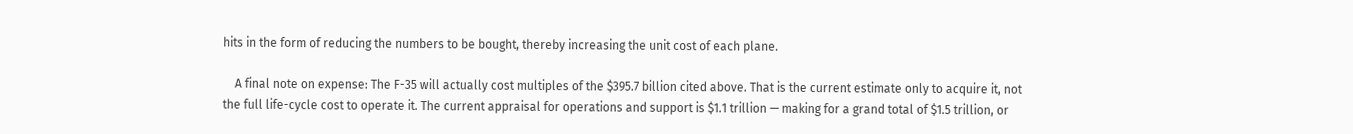hits in the form of reducing the numbers to be bought, thereby increasing the unit cost of each plane.

    A final note on expense: The F-35 will actually cost multiples of the $395.7 billion cited above. That is the current estimate only to acquire it, not the full life-cycle cost to operate it. The current appraisal for operations and support is $1.1 trillion — making for a grand total of $1.5 trillion, or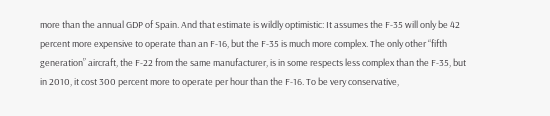more than the annual GDP of Spain. And that estimate is wildly optimistic: It assumes the F-35 will only be 42 percent more expensive to operate than an F-16, but the F-35 is much more complex. The only other “fifth generation” aircraft, the F-22 from the same manufacturer, is in some respects less complex than the F-35, but in 2010, it cost 300 percent more to operate per hour than the F-16. To be very conservative,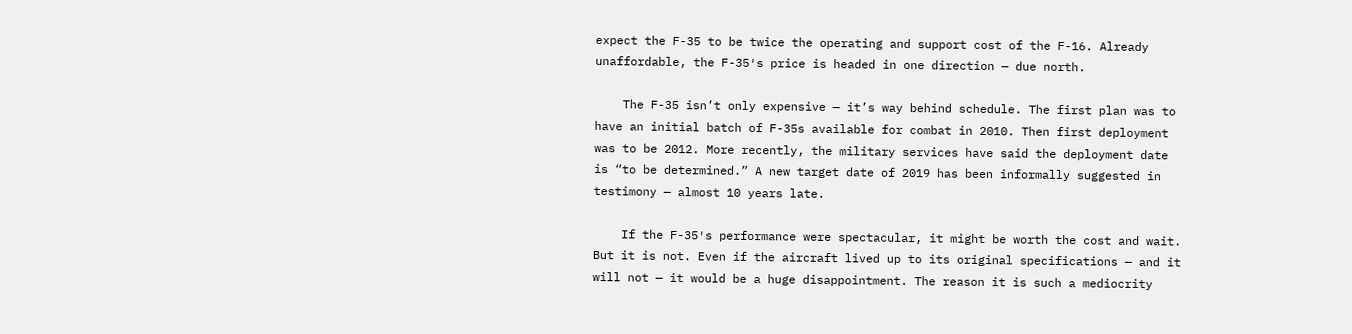expect the F-35 to be twice the operating and support cost of the F-16. Already unaffordable, the F-35′s price is headed in one direction — due north.

    The F-35 isn’t only expensive — it’s way behind schedule. The first plan was to have an initial batch of F-35s available for combat in 2010. Then first deployment was to be 2012. More recently, the military services have said the deployment date is “to be determined.” A new target date of 2019 has been informally suggested in testimony — almost 10 years late.

    If the F-35′s performance were spectacular, it might be worth the cost and wait. But it is not. Even if the aircraft lived up to its original specifications — and it will not — it would be a huge disappointment. The reason it is such a mediocrity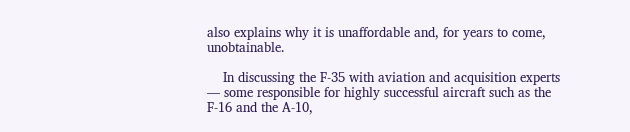also explains why it is unaffordable and, for years to come, unobtainable.

    In discussing the F-35 with aviation and acquisition experts — some responsible for highly successful aircraft such as the F-16 and the A-10,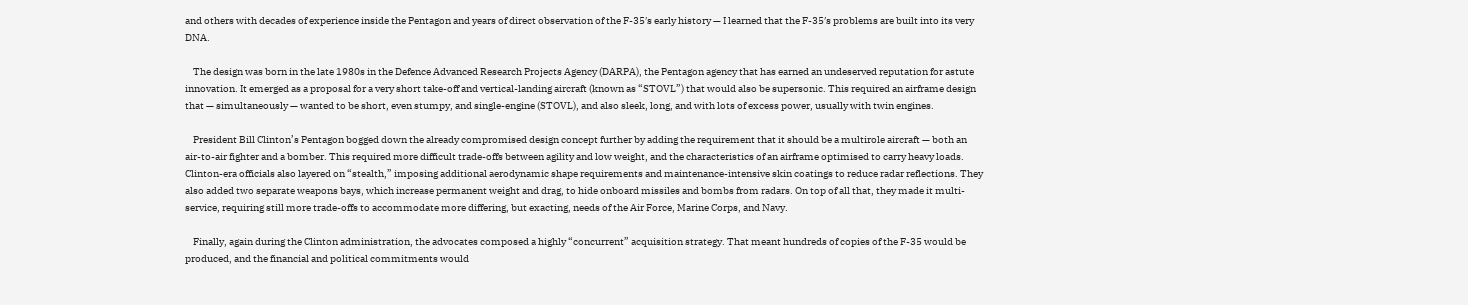and others with decades of experience inside the Pentagon and years of direct observation of the F-35′s early history — I learned that the F-35′s problems are built into its very DNA.

    The design was born in the late 1980s in the Defence Advanced Research Projects Agency (DARPA), the Pentagon agency that has earned an undeserved reputation for astute innovation. It emerged as a proposal for a very short take-off and vertical-landing aircraft (known as “STOVL”) that would also be supersonic. This required an airframe design that — simultaneously — wanted to be short, even stumpy, and single-engine (STOVL), and also sleek, long, and with lots of excess power, usually with twin engines.

    President Bill Clinton’s Pentagon bogged down the already compromised design concept further by adding the requirement that it should be a multirole aircraft — both an air-to-air fighter and a bomber. This required more difficult trade-offs between agility and low weight, and the characteristics of an airframe optimised to carry heavy loads. Clinton-era officials also layered on “stealth,” imposing additional aerodynamic shape requirements and maintenance-intensive skin coatings to reduce radar reflections. They also added two separate weapons bays, which increase permanent weight and drag, to hide onboard missiles and bombs from radars. On top of all that, they made it multi-service, requiring still more trade-offs to accommodate more differing, but exacting, needs of the Air Force, Marine Corps, and Navy.

    Finally, again during the Clinton administration, the advocates composed a highly “concurrent” acquisition strategy. That meant hundreds of copies of the F-35 would be produced, and the financial and political commitments would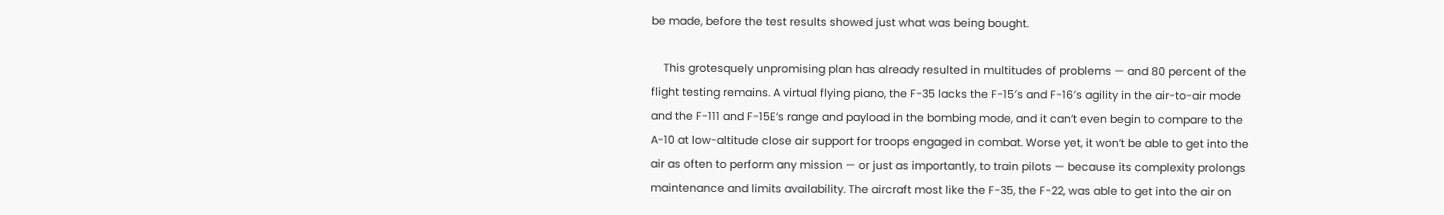be made, before the test results showed just what was being bought.

    This grotesquely unpromising plan has already resulted in multitudes of problems — and 80 percent of the flight testing remains. A virtual flying piano, the F-35 lacks the F-15′s and F-16′s agility in the air-to-air mode and the F-111 and F-15E’s range and payload in the bombing mode, and it can’t even begin to compare to the A-10 at low-altitude close air support for troops engaged in combat. Worse yet, it won’t be able to get into the air as often to perform any mission — or just as importantly, to train pilots — because its complexity prolongs maintenance and limits availability. The aircraft most like the F-35, the F-22, was able to get into the air on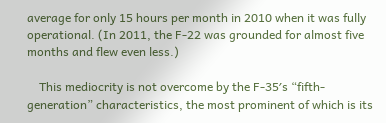average for only 15 hours per month in 2010 when it was fully operational. (In 2011, the F-22 was grounded for almost five months and flew even less.)

    This mediocrity is not overcome by the F-35′s “fifth-generation” characteristics, the most prominent of which is its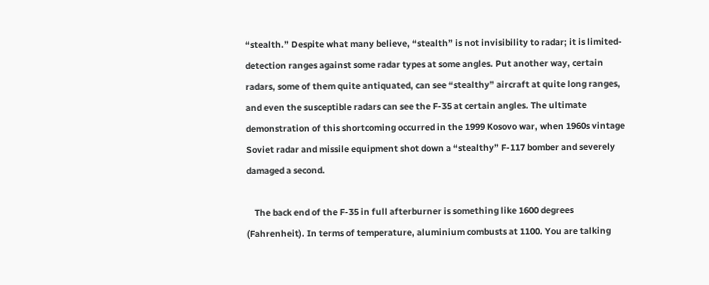“stealth.” Despite what many believe, “stealth” is not invisibility to radar; it is limited-detection ranges against some radar types at some angles. Put another way, certain radars, some of them quite antiquated, can see “stealthy” aircraft at quite long ranges, and even the susceptible radars can see the F-35 at certain angles. The ultimate demonstration of this shortcoming occurred in the 1999 Kosovo war, when 1960s vintage Soviet radar and missile equipment shot down a “stealthy” F-117 bomber and severely damaged a second.

    The back end of the F-35 in full afterburner is something like 1600 degrees (Fahrenheit). In terms of temperature, aluminium combusts at 1100. You are talking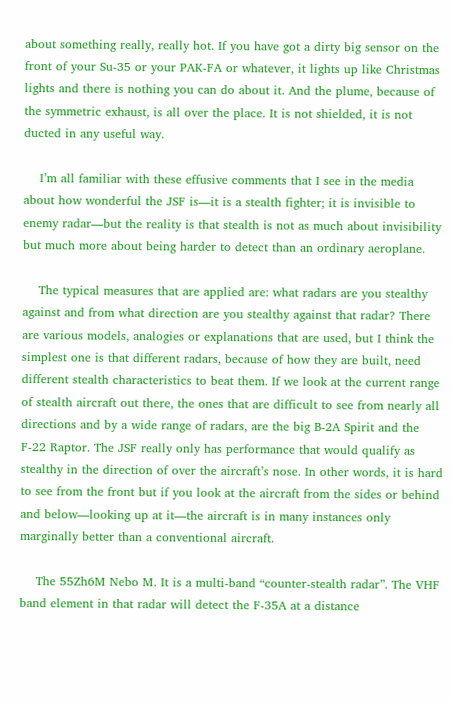about something really, really hot. If you have got a dirty big sensor on the front of your Su-35 or your PAK-FA or whatever, it lights up like Christmas lights and there is nothing you can do about it. And the plume, because of the symmetric exhaust, is all over the place. It is not shielded, it is not ducted in any useful way.

    I’m all familiar with these effusive comments that I see in the media about how wonderful the JSF is—it is a stealth fighter; it is invisible to enemy radar—but the reality is that stealth is not as much about invisibility but much more about being harder to detect than an ordinary aeroplane.

    The typical measures that are applied are: what radars are you stealthy against and from what direction are you stealthy against that radar? There are various models, analogies or explanations that are used, but I think the simplest one is that different radars, because of how they are built, need different stealth characteristics to beat them. If we look at the current range of stealth aircraft out there, the ones that are difficult to see from nearly all directions and by a wide range of radars, are the big B-2A Spirit and the F-22 Raptor. The JSF really only has performance that would qualify as stealthy in the direction of over the aircraft’s nose. In other words, it is hard to see from the front but if you look at the aircraft from the sides or behind and below—looking up at it—the aircraft is in many instances only marginally better than a conventional aircraft.

    The 55Zh6M Nebo M. It is a multi-band “counter-stealth radar”. The VHF band element in that radar will detect the F-35A at a distance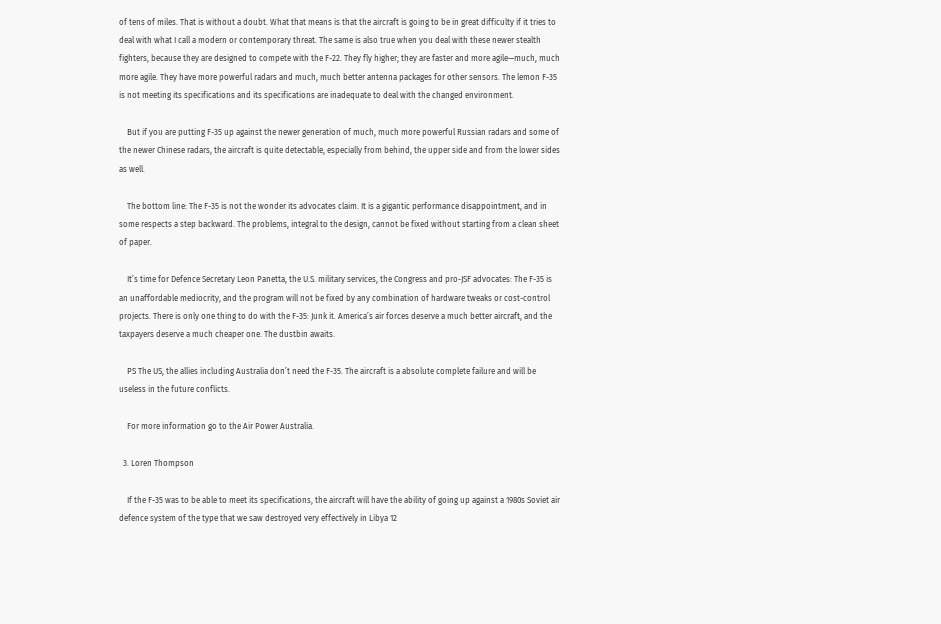of tens of miles. That is without a doubt. What that means is that the aircraft is going to be in great difficulty if it tries to deal with what I call a modern or contemporary threat. The same is also true when you deal with these newer stealth fighters, because they are designed to compete with the F-22. They fly higher; they are faster and more agile—much, much more agile. They have more powerful radars and much, much better antenna packages for other sensors. The lemon F-35 is not meeting its specifications and its specifications are inadequate to deal with the changed environment.

    But if you are putting F-35 up against the newer generation of much, much more powerful Russian radars and some of the newer Chinese radars, the aircraft is quite detectable, especially from behind, the upper side and from the lower sides as well.

    The bottom line: The F-35 is not the wonder its advocates claim. It is a gigantic performance disappointment, and in some respects a step backward. The problems, integral to the design, cannot be fixed without starting from a clean sheet of paper.

    It’s time for Defence Secretary Leon Panetta, the U.S. military services, the Congress and pro-JSF advocates: The F-35 is an unaffordable mediocrity, and the program will not be fixed by any combination of hardware tweaks or cost-control projects. There is only one thing to do with the F-35: Junk it. America’s air forces deserve a much better aircraft, and the taxpayers deserve a much cheaper one. The dustbin awaits.

    PS The US, the allies including Australia don’t need the F-35. The aircraft is a absolute complete failure and will be useless in the future conflicts.

    For more information go to the Air Power Australia.

  3. Loren Thompson

    If the F-35 was to be able to meet its specifications, the aircraft will have the ability of going up against a 1980s Soviet air defence system of the type that we saw destroyed very effectively in Libya 12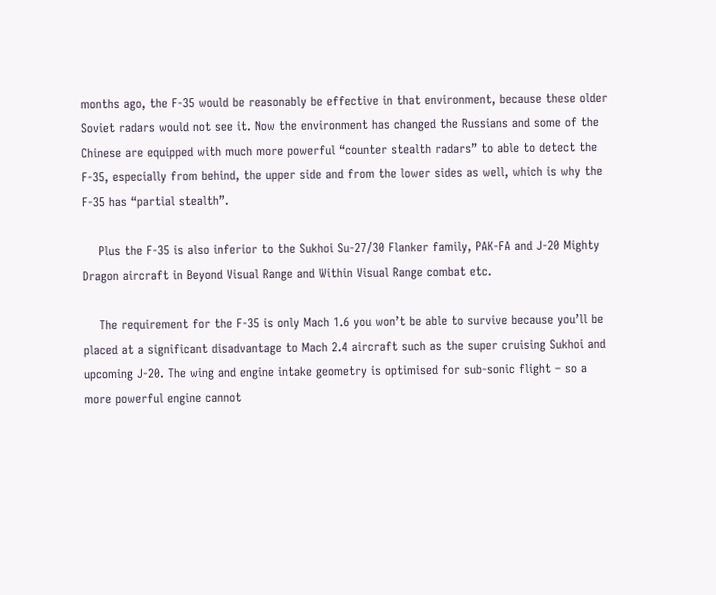months ago, the F-35 would be reasonably be effective in that environment, because these older Soviet radars would not see it. Now the environment has changed the Russians and some of the Chinese are equipped with much more powerful “counter stealth radars” to able to detect the F-35, especially from behind, the upper side and from the lower sides as well, which is why the F-35 has “partial stealth”.

    Plus the F-35 is also inferior to the Sukhoi Su-27/30 Flanker family, PAK-FA and J-20 Mighty Dragon aircraft in Beyond Visual Range and Within Visual Range combat etc.

    The requirement for the F-35 is only Mach 1.6 you won’t be able to survive because you’ll be placed at a significant disadvantage to Mach 2.4 aircraft such as the super cruising Sukhoi and upcoming J-20. The wing and engine intake geometry is optimised for sub-sonic flight – so a more powerful engine cannot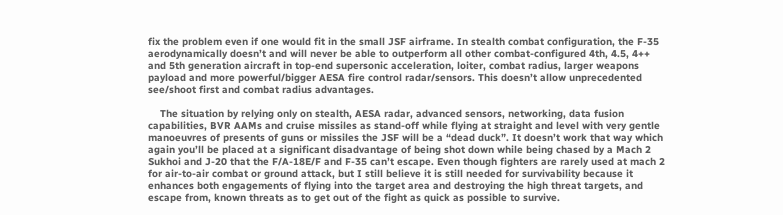fix the problem even if one would fit in the small JSF airframe. In stealth combat configuration, the F-35 aerodynamically doesn’t and will never be able to outperform all other combat-configured 4th, 4.5, 4++ and 5th generation aircraft in top-end supersonic acceleration, loiter, combat radius, larger weapons payload and more powerful/bigger AESA fire control radar/sensors. This doesn’t allow unprecedented see/shoot first and combat radius advantages.

    The situation by relying only on stealth, AESA radar, advanced sensors, networking, data fusion capabilities, BVR AAMs and cruise missiles as stand-off while flying at straight and level with very gentle manoeuvres of presents of guns or missiles the JSF will be a “dead duck”. It doesn’t work that way which again you’ll be placed at a significant disadvantage of being shot down while being chased by a Mach 2 Sukhoi and J-20 that the F/A-18E/F and F-35 can’t escape. Even though fighters are rarely used at mach 2 for air-to-air combat or ground attack, but I still believe it is still needed for survivability because it enhances both engagements of flying into the target area and destroying the high threat targets, and escape from, known threats as to get out of the fight as quick as possible to survive.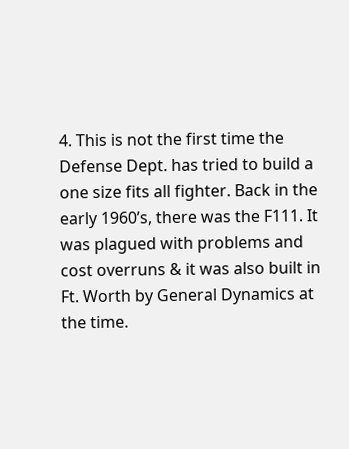4. This is not the first time the Defense Dept. has tried to build a one size fits all fighter. Back in the early 1960’s, there was the F111. It was plagued with problems and cost overruns & it was also built in Ft. Worth by General Dynamics at the time.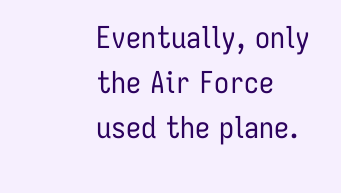Eventually, only the Air Force used the plane.